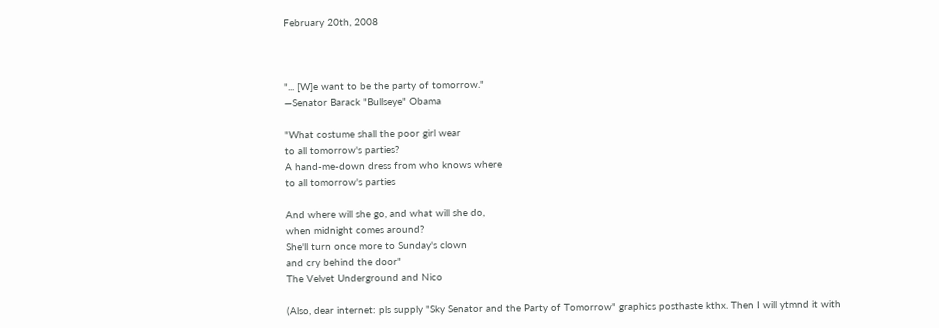February 20th, 2008



"... [W]e want to be the party of tomorrow."
—Senator Barack "Bullseye" Obama

"What costume shall the poor girl wear
to all tomorrow's parties?
A hand-me-down dress from who knows where
to all tomorrow's parties

And where will she go, and what will she do,
when midnight comes around?
She'll turn once more to Sunday's clown
and cry behind the door"
The Velvet Underground and Nico

(Also, dear internet: pls supply "Sky Senator and the Party of Tomorrow" graphics posthaste kthx. Then I will ytmnd it with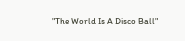"The World Is A Disco Ball"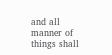and all manner of things shall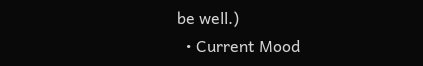be well.)
  • Current Mood